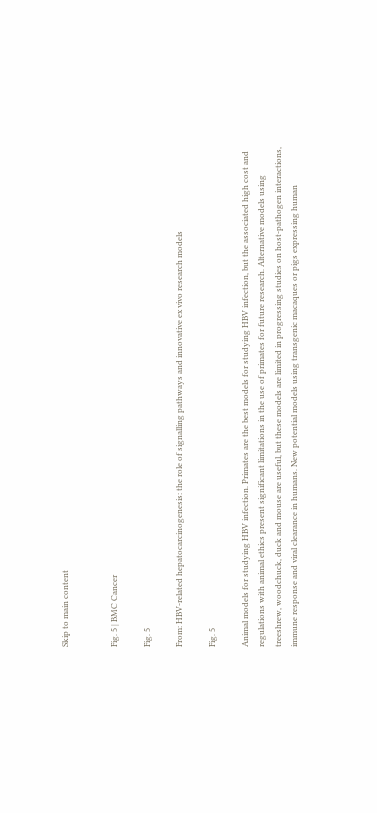Skip to main content


Fig. 5 | BMC Cancer

Fig. 5

From: HBV-related hepatocarcinogenesis: the role of signalling pathways and innovative ex vivo research models

Fig. 5

Animal models for studying HBV infection. Primates are the best models for studying HBV infection, but the associated high cost and regulations with animal ethics present significant limitations in the use of primates for future research. Alternative models using treeshrew, woodchuck, duck and mouse are useful, but these models are limited in progressing studies on host-pathogen interactions, immune response and viral clearance in humans. New potential models using transgenic macaques or pigs expressing human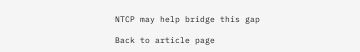NTCP may help bridge this gap

Back to article page